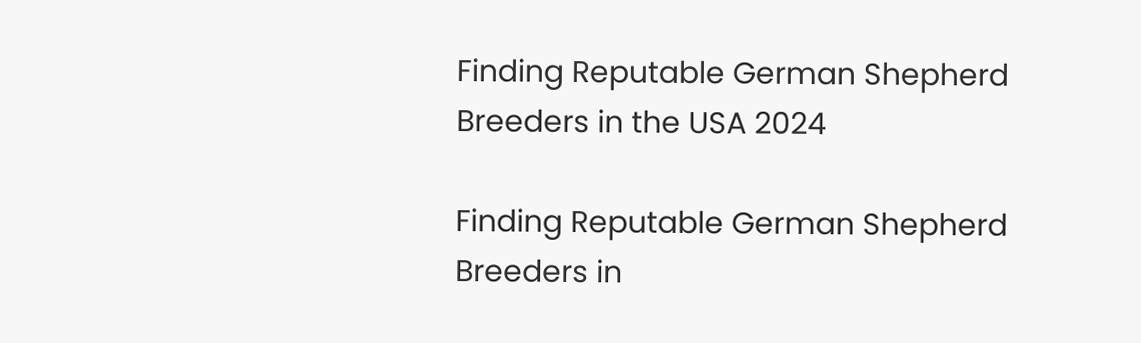Finding Reputable German Shepherd Breeders in the USA 2024

Finding Reputable German Shepherd Breeders in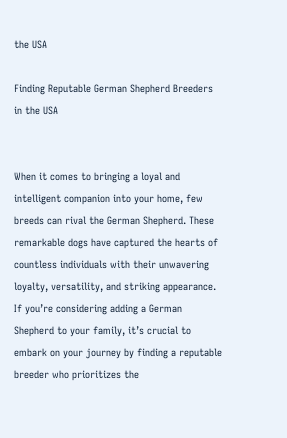the USA

Finding Reputable German Shepherd Breeders in the USA


When it comes to bringing a loyal and intelligent companion into your home, few breeds can rival the German Shepherd. These remarkable dogs have captured the hearts of countless individuals with their unwavering loyalty, versatility, and striking appearance. If you’re considering adding a German Shepherd to your family, it’s crucial to embark on your journey by finding a reputable breeder who prioritizes the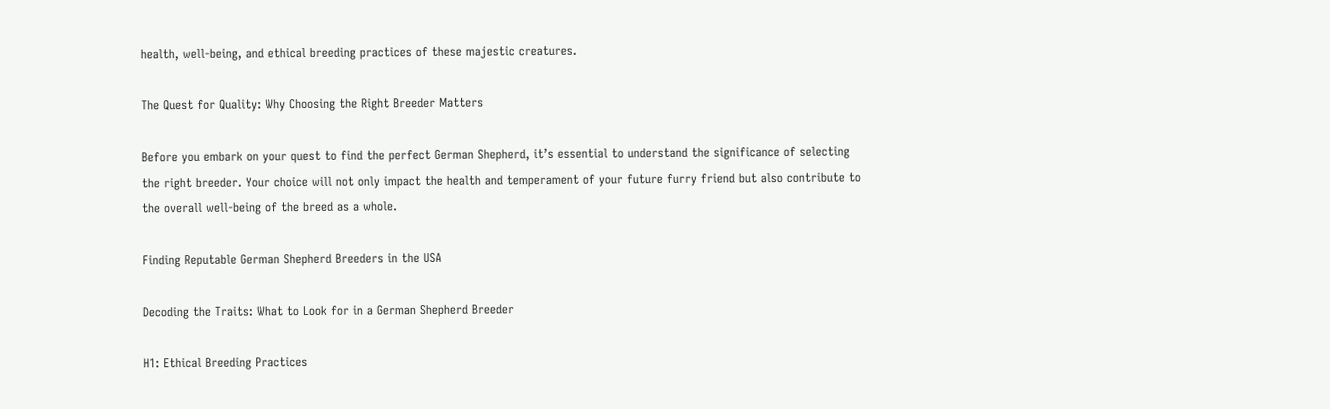health, well-being, and ethical breeding practices of these majestic creatures.

The Quest for Quality: Why Choosing the Right Breeder Matters

Before you embark on your quest to find the perfect German Shepherd, it’s essential to understand the significance of selecting the right breeder. Your choice will not only impact the health and temperament of your future furry friend but also contribute to the overall well-being of the breed as a whole.

Finding Reputable German Shepherd Breeders in the USA

Decoding the Traits: What to Look for in a German Shepherd Breeder

H1: Ethical Breeding Practices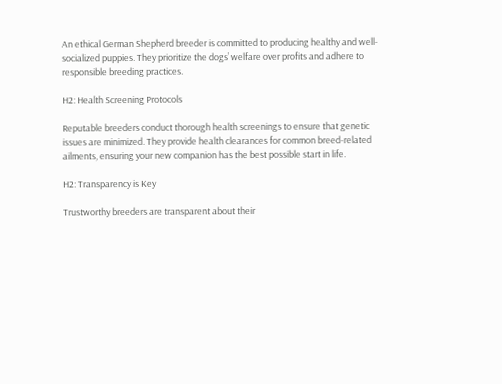An ethical German Shepherd breeder is committed to producing healthy and well-socialized puppies. They prioritize the dogs’ welfare over profits and adhere to responsible breeding practices.

H2: Health Screening Protocols

Reputable breeders conduct thorough health screenings to ensure that genetic issues are minimized. They provide health clearances for common breed-related ailments, ensuring your new companion has the best possible start in life.

H2: Transparency is Key

Trustworthy breeders are transparent about their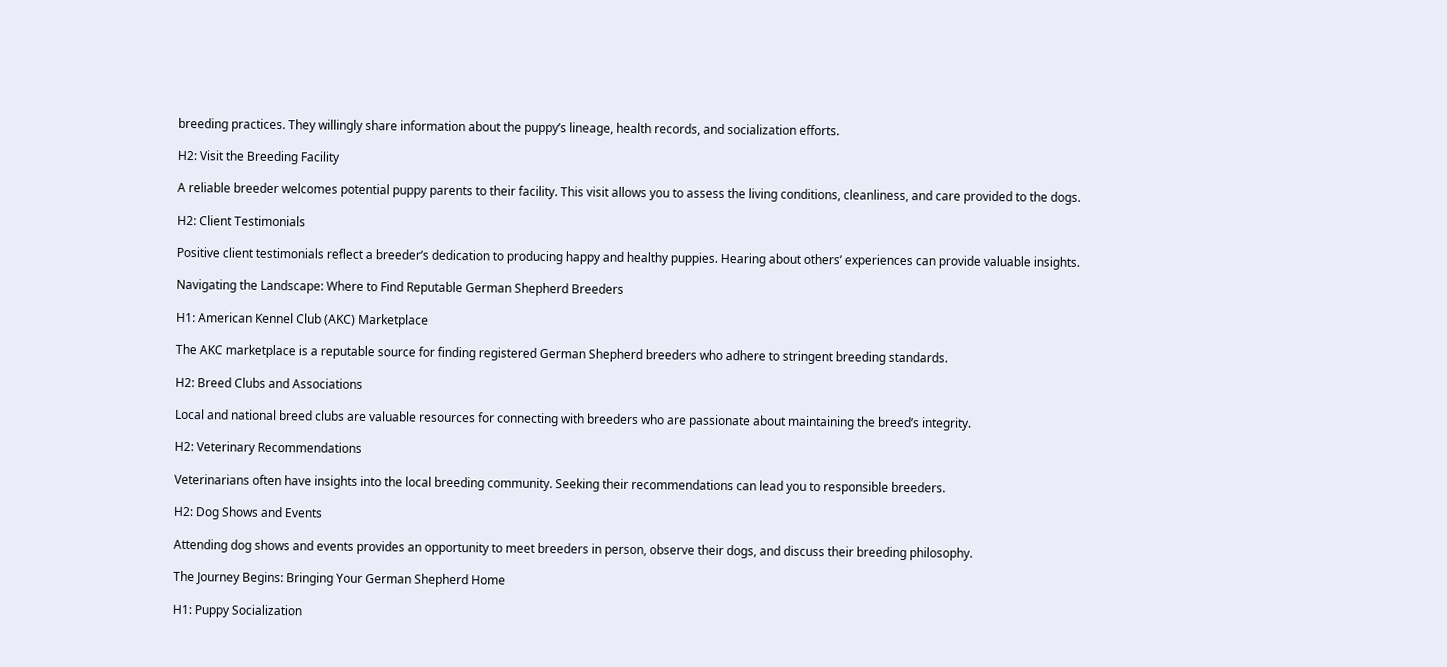breeding practices. They willingly share information about the puppy’s lineage, health records, and socialization efforts.

H2: Visit the Breeding Facility

A reliable breeder welcomes potential puppy parents to their facility. This visit allows you to assess the living conditions, cleanliness, and care provided to the dogs.

H2: Client Testimonials

Positive client testimonials reflect a breeder’s dedication to producing happy and healthy puppies. Hearing about others’ experiences can provide valuable insights.

Navigating the Landscape: Where to Find Reputable German Shepherd Breeders

H1: American Kennel Club (AKC) Marketplace

The AKC marketplace is a reputable source for finding registered German Shepherd breeders who adhere to stringent breeding standards.

H2: Breed Clubs and Associations

Local and national breed clubs are valuable resources for connecting with breeders who are passionate about maintaining the breed’s integrity.

H2: Veterinary Recommendations

Veterinarians often have insights into the local breeding community. Seeking their recommendations can lead you to responsible breeders.

H2: Dog Shows and Events

Attending dog shows and events provides an opportunity to meet breeders in person, observe their dogs, and discuss their breeding philosophy.

The Journey Begins: Bringing Your German Shepherd Home

H1: Puppy Socialization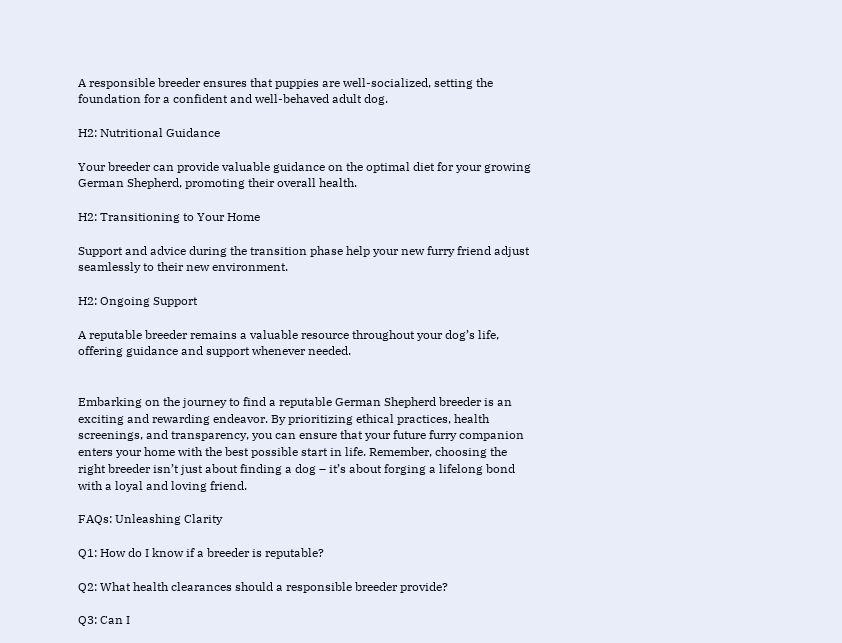A responsible breeder ensures that puppies are well-socialized, setting the foundation for a confident and well-behaved adult dog.

H2: Nutritional Guidance

Your breeder can provide valuable guidance on the optimal diet for your growing German Shepherd, promoting their overall health.

H2: Transitioning to Your Home

Support and advice during the transition phase help your new furry friend adjust seamlessly to their new environment.

H2: Ongoing Support

A reputable breeder remains a valuable resource throughout your dog’s life, offering guidance and support whenever needed.


Embarking on the journey to find a reputable German Shepherd breeder is an exciting and rewarding endeavor. By prioritizing ethical practices, health screenings, and transparency, you can ensure that your future furry companion enters your home with the best possible start in life. Remember, choosing the right breeder isn’t just about finding a dog – it’s about forging a lifelong bond with a loyal and loving friend.

FAQs: Unleashing Clarity

Q1: How do I know if a breeder is reputable?

Q2: What health clearances should a responsible breeder provide?

Q3: Can I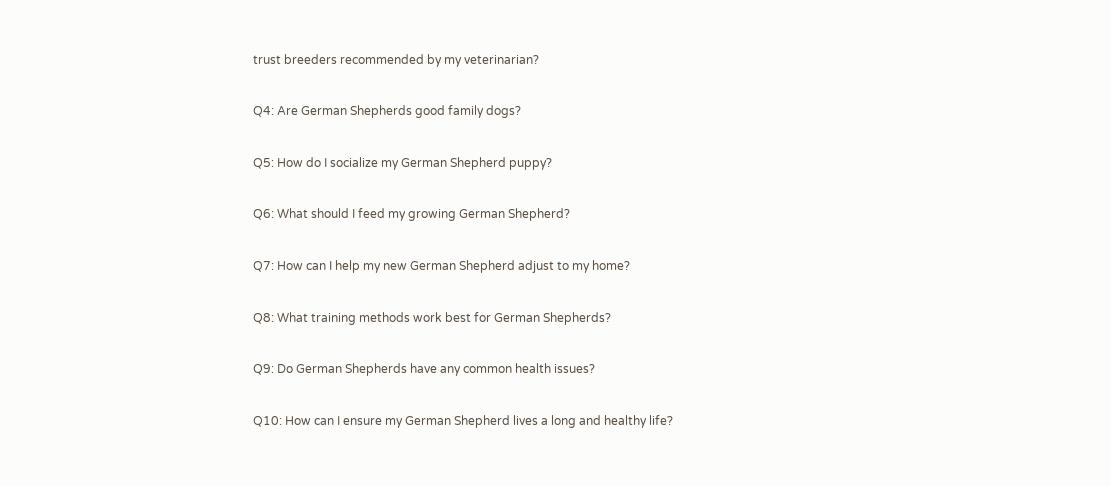trust breeders recommended by my veterinarian?

Q4: Are German Shepherds good family dogs?

Q5: How do I socialize my German Shepherd puppy?

Q6: What should I feed my growing German Shepherd?

Q7: How can I help my new German Shepherd adjust to my home?

Q8: What training methods work best for German Shepherds?

Q9: Do German Shepherds have any common health issues?

Q10: How can I ensure my German Shepherd lives a long and healthy life?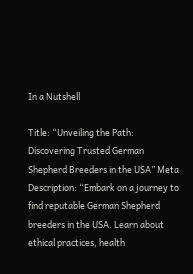In a Nutshell

Title: “Unveiling the Path: Discovering Trusted German Shepherd Breeders in the USA” Meta Description: “Embark on a journey to find reputable German Shepherd breeders in the USA. Learn about ethical practices, health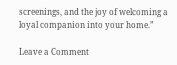screenings, and the joy of welcoming a loyal companion into your home.”

Leave a Comment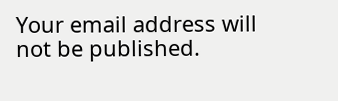Your email address will not be published.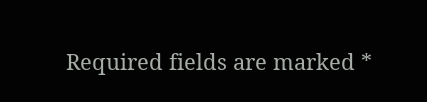Required fields are marked *